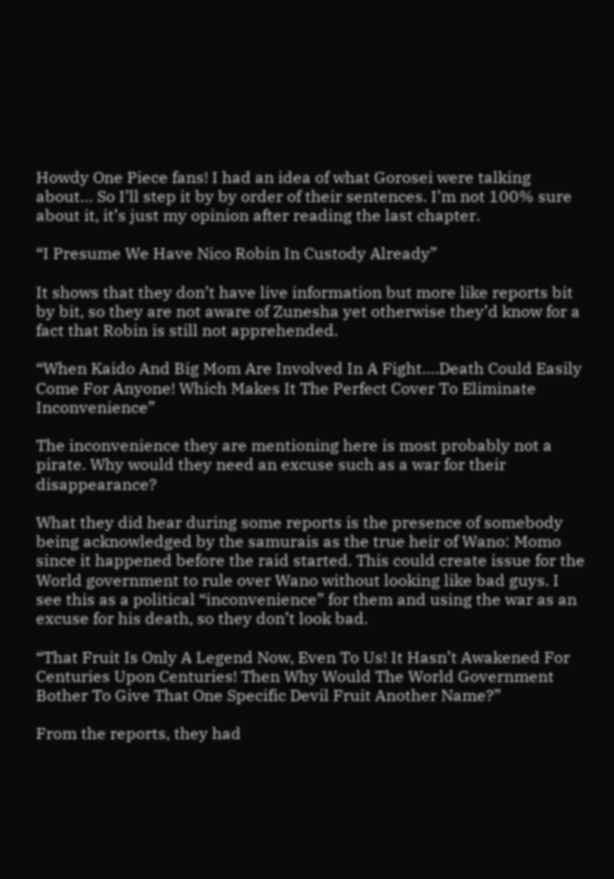Howdy One Piece fans! I had an idea of what Gorosei were talking about… So I’ll step it by by order of their sentences. I’m not 100% sure about it, it’s just my opinion after reading the last chapter.

“I Presume We Have Nico Robin In Custody Already”

It shows that they don’t have live information but more like reports bit by bit, so they are not aware of Zunesha yet otherwise they’d know for a fact that Robin is still not apprehended.

“When Kaido And Big Mom Are Involved In A Fight….Death Could Easily Come For Anyone! Which Makes It The Perfect Cover To Eliminate Inconvenience”

The inconvenience they are mentioning here is most probably not a pirate. Why would they need an excuse such as a war for their disappearance?

What they did hear during some reports is the presence of somebody being acknowledged by the samurais as the true heir of Wano: Momo since it happened before the raid started. This could create issue for the World government to rule over Wano without looking like bad guys. I see this as a political “inconvenience” for them and using the war as an excuse for his death, so they don’t look bad.

“That Fruit Is Only A Legend Now, Even To Us! It Hasn’t Awakened For Centuries Upon Centuries! Then Why Would The World Government Bother To Give That One Specific Devil Fruit Another Name?”

From the reports, they had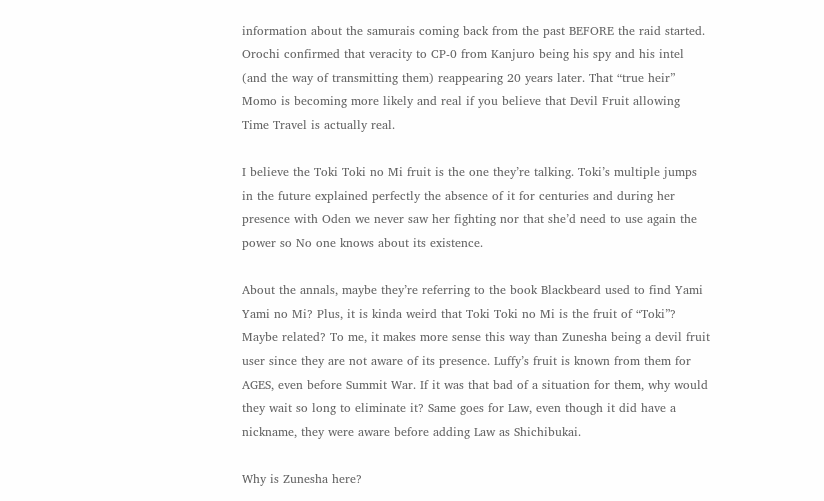information about the samurais coming back from the past BEFORE the raid started. Orochi confirmed that veracity to CP-0 from Kanjuro being his spy and his intel (and the way of transmitting them) reappearing 20 years later. That “true heir” Momo is becoming more likely and real if you believe that Devil Fruit allowing Time Travel is actually real.

I believe the Toki Toki no Mi fruit is the one they’re talking. Toki’s multiple jumps in the future explained perfectly the absence of it for centuries and during her presence with Oden we never saw her fighting nor that she’d need to use again the power so No one knows about its existence.

About the annals, maybe they’re referring to the book Blackbeard used to find Yami Yami no Mi? Plus, it is kinda weird that Toki Toki no Mi is the fruit of “Toki”? Maybe related? To me, it makes more sense this way than Zunesha being a devil fruit user since they are not aware of its presence. Luffy’s fruit is known from them for AGES, even before Summit War. If it was that bad of a situation for them, why would they wait so long to eliminate it? Same goes for Law, even though it did have a nickname, they were aware before adding Law as Shichibukai.

Why is Zunesha here?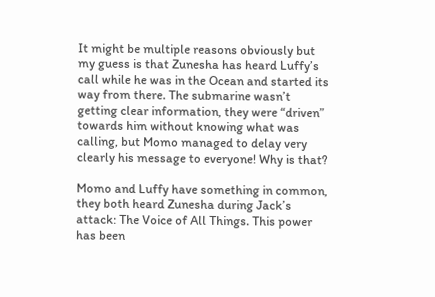It might be multiple reasons obviously but my guess is that Zunesha has heard Luffy’s call while he was in the Ocean and started its way from there. The submarine wasn’t getting clear information, they were “driven” towards him without knowing what was calling, but Momo managed to delay very clearly his message to everyone! Why is that?

Momo and Luffy have something in common, they both heard Zunesha during Jack’s attack: The Voice of All Things. This power has been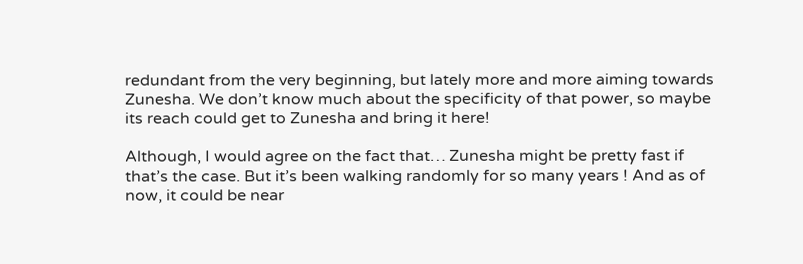redundant from the very beginning, but lately more and more aiming towards Zunesha. We don’t know much about the specificity of that power, so maybe its reach could get to Zunesha and bring it here!

Although, I would agree on the fact that… Zunesha might be pretty fast if that’s the case. But it’s been walking randomly for so many years ! And as of now, it could be near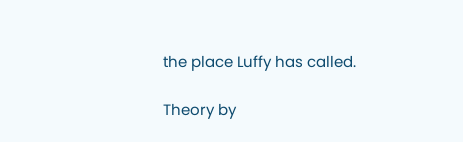the place Luffy has called.

Theory by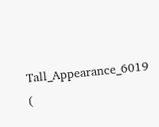Tall_Appearance_6019 (